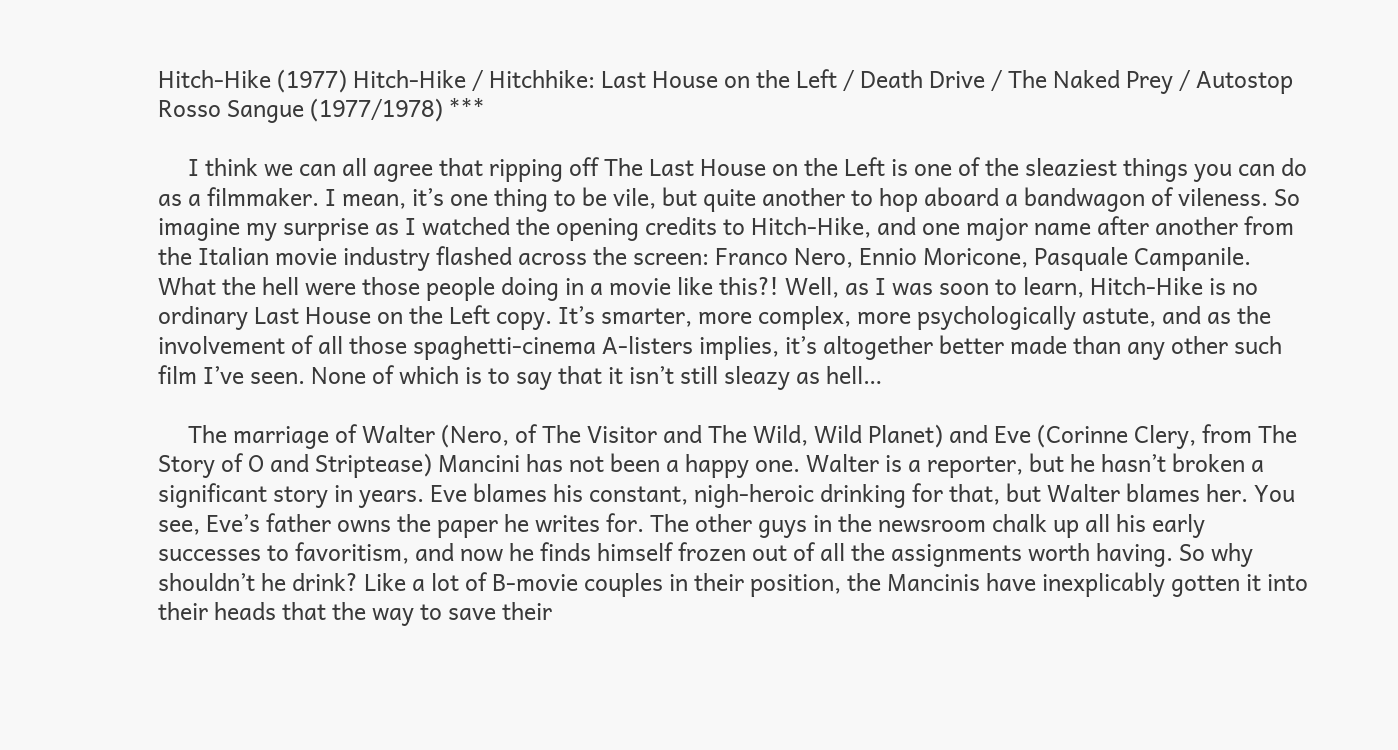Hitch-Hike (1977) Hitch-Hike / Hitchhike: Last House on the Left / Death Drive / The Naked Prey / Autostop Rosso Sangue (1977/1978) ***

     I think we can all agree that ripping off The Last House on the Left is one of the sleaziest things you can do as a filmmaker. I mean, it’s one thing to be vile, but quite another to hop aboard a bandwagon of vileness. So imagine my surprise as I watched the opening credits to Hitch-Hike, and one major name after another from the Italian movie industry flashed across the screen: Franco Nero, Ennio Moricone, Pasquale Campanile. What the hell were those people doing in a movie like this?! Well, as I was soon to learn, Hitch-Hike is no ordinary Last House on the Left copy. It’s smarter, more complex, more psychologically astute, and as the involvement of all those spaghetti-cinema A-listers implies, it’s altogether better made than any other such film I’ve seen. None of which is to say that it isn’t still sleazy as hell…

     The marriage of Walter (Nero, of The Visitor and The Wild, Wild Planet) and Eve (Corinne Clery, from The Story of O and Striptease) Mancini has not been a happy one. Walter is a reporter, but he hasn’t broken a significant story in years. Eve blames his constant, nigh-heroic drinking for that, but Walter blames her. You see, Eve’s father owns the paper he writes for. The other guys in the newsroom chalk up all his early successes to favoritism, and now he finds himself frozen out of all the assignments worth having. So why shouldn’t he drink? Like a lot of B-movie couples in their position, the Mancinis have inexplicably gotten it into their heads that the way to save their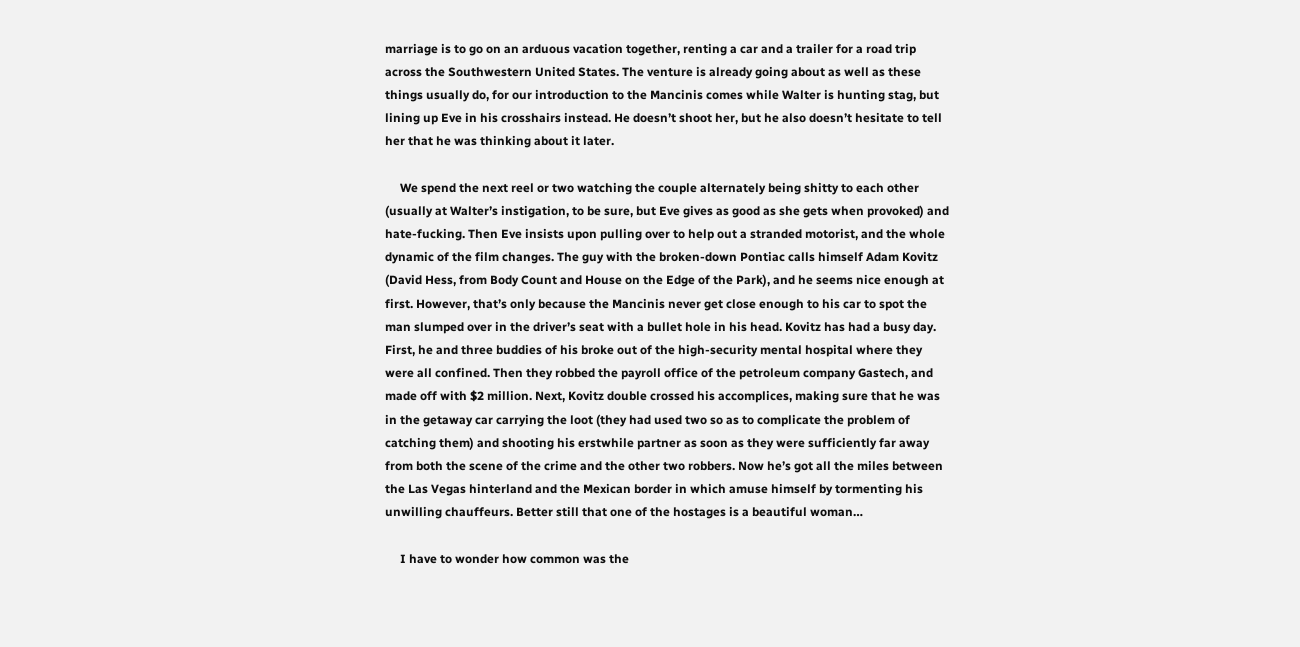marriage is to go on an arduous vacation together, renting a car and a trailer for a road trip across the Southwestern United States. The venture is already going about as well as these things usually do, for our introduction to the Mancinis comes while Walter is hunting stag, but lining up Eve in his crosshairs instead. He doesn’t shoot her, but he also doesn’t hesitate to tell her that he was thinking about it later.

     We spend the next reel or two watching the couple alternately being shitty to each other (usually at Walter’s instigation, to be sure, but Eve gives as good as she gets when provoked) and hate-fucking. Then Eve insists upon pulling over to help out a stranded motorist, and the whole dynamic of the film changes. The guy with the broken-down Pontiac calls himself Adam Kovitz (David Hess, from Body Count and House on the Edge of the Park), and he seems nice enough at first. However, that’s only because the Mancinis never get close enough to his car to spot the man slumped over in the driver’s seat with a bullet hole in his head. Kovitz has had a busy day. First, he and three buddies of his broke out of the high-security mental hospital where they were all confined. Then they robbed the payroll office of the petroleum company Gastech, and made off with $2 million. Next, Kovitz double crossed his accomplices, making sure that he was in the getaway car carrying the loot (they had used two so as to complicate the problem of catching them) and shooting his erstwhile partner as soon as they were sufficiently far away from both the scene of the crime and the other two robbers. Now he’s got all the miles between the Las Vegas hinterland and the Mexican border in which amuse himself by tormenting his unwilling chauffeurs. Better still that one of the hostages is a beautiful woman…

     I have to wonder how common was the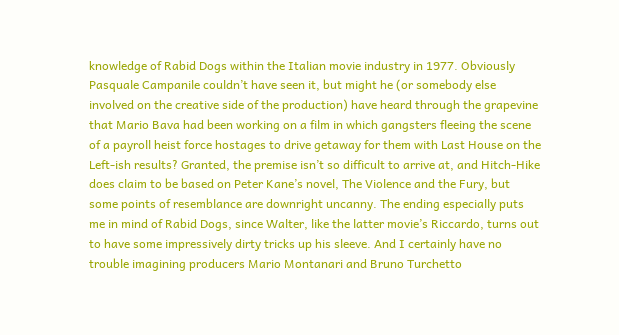knowledge of Rabid Dogs within the Italian movie industry in 1977. Obviously Pasquale Campanile couldn’t have seen it, but might he (or somebody else involved on the creative side of the production) have heard through the grapevine that Mario Bava had been working on a film in which gangsters fleeing the scene of a payroll heist force hostages to drive getaway for them with Last House on the Left-ish results? Granted, the premise isn’t so difficult to arrive at, and Hitch-Hike does claim to be based on Peter Kane’s novel, The Violence and the Fury, but some points of resemblance are downright uncanny. The ending especially puts me in mind of Rabid Dogs, since Walter, like the latter movie’s Riccardo, turns out to have some impressively dirty tricks up his sleeve. And I certainly have no trouble imagining producers Mario Montanari and Bruno Turchetto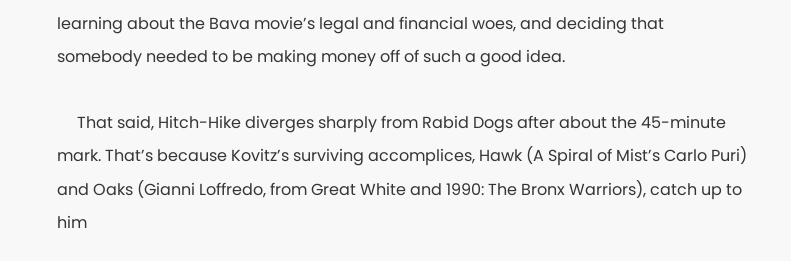learning about the Bava movie’s legal and financial woes, and deciding that somebody needed to be making money off of such a good idea.

     That said, Hitch-Hike diverges sharply from Rabid Dogs after about the 45-minute mark. That’s because Kovitz’s surviving accomplices, Hawk (A Spiral of Mist’s Carlo Puri) and Oaks (Gianni Loffredo, from Great White and 1990: The Bronx Warriors), catch up to him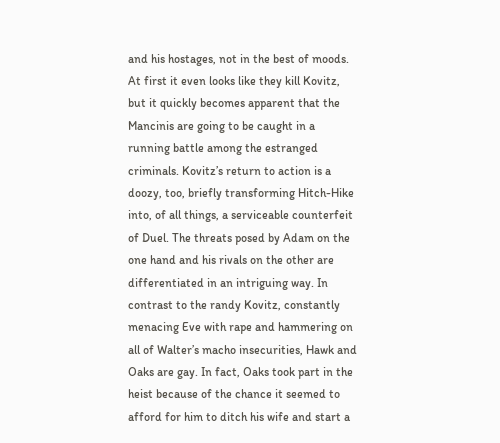and his hostages, not in the best of moods. At first it even looks like they kill Kovitz, but it quickly becomes apparent that the Mancinis are going to be caught in a running battle among the estranged criminals. Kovitz’s return to action is a doozy, too, briefly transforming Hitch-Hike into, of all things, a serviceable counterfeit of Duel. The threats posed by Adam on the one hand and his rivals on the other are differentiated in an intriguing way. In contrast to the randy Kovitz, constantly menacing Eve with rape and hammering on all of Walter’s macho insecurities, Hawk and Oaks are gay. In fact, Oaks took part in the heist because of the chance it seemed to afford for him to ditch his wife and start a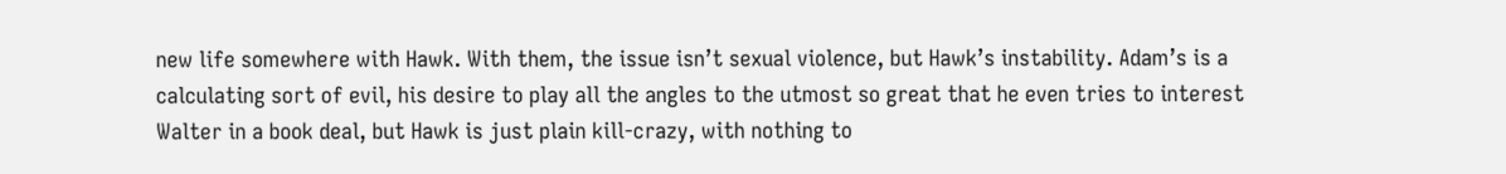new life somewhere with Hawk. With them, the issue isn’t sexual violence, but Hawk’s instability. Adam’s is a calculating sort of evil, his desire to play all the angles to the utmost so great that he even tries to interest Walter in a book deal, but Hawk is just plain kill-crazy, with nothing to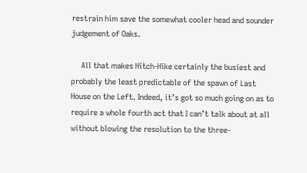restrain him save the somewhat cooler head and sounder judgement of Oaks.

     All that makes Hitch-Hike certainly the busiest and probably the least predictable of the spawn of Last House on the Left. Indeed, it’s got so much going on as to require a whole fourth act that I can’t talk about at all without blowing the resolution to the three-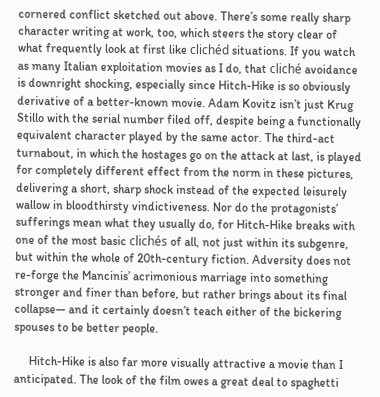cornered conflict sketched out above. There’s some really sharp character writing at work, too, which steers the story clear of what frequently look at first like clichéd situations. If you watch as many Italian exploitation movies as I do, that cliché avoidance is downright shocking, especially since Hitch-Hike is so obviously derivative of a better-known movie. Adam Kovitz isn’t just Krug Stillo with the serial number filed off, despite being a functionally equivalent character played by the same actor. The third-act turnabout, in which the hostages go on the attack at last, is played for completely different effect from the norm in these pictures, delivering a short, sharp shock instead of the expected leisurely wallow in bloodthirsty vindictiveness. Nor do the protagonists’ sufferings mean what they usually do, for Hitch-Hike breaks with one of the most basic clichés of all, not just within its subgenre, but within the whole of 20th-century fiction. Adversity does not re-forge the Mancinis’ acrimonious marriage into something stronger and finer than before, but rather brings about its final collapse— and it certainly doesn’t teach either of the bickering spouses to be better people.

     Hitch-Hike is also far more visually attractive a movie than I anticipated. The look of the film owes a great deal to spaghetti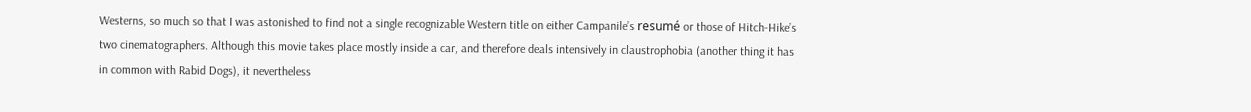Westerns, so much so that I was astonished to find not a single recognizable Western title on either Campanile’s resumé or those of Hitch-Hike’s two cinematographers. Although this movie takes place mostly inside a car, and therefore deals intensively in claustrophobia (another thing it has in common with Rabid Dogs), it nevertheless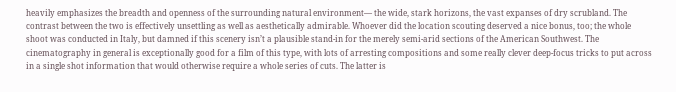heavily emphasizes the breadth and openness of the surrounding natural environment— the wide, stark horizons, the vast expanses of dry scrubland. The contrast between the two is effectively unsettling as well as aesthetically admirable. Whoever did the location scouting deserved a nice bonus, too; the whole shoot was conducted in Italy, but damned if this scenery isn’t a plausible stand-in for the merely semi-arid sections of the American Southwest. The cinematography in general is exceptionally good for a film of this type, with lots of arresting compositions and some really clever deep-focus tricks to put across in a single shot information that would otherwise require a whole series of cuts. The latter is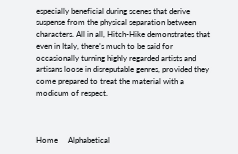especially beneficial during scenes that derive suspense from the physical separation between characters. All in all, Hitch-Hike demonstrates that even in Italy, there’s much to be said for occasionally turning highly regarded artists and artisans loose in disreputable genres, provided they come prepared to treat the material with a modicum of respect.



Home     Alphabetical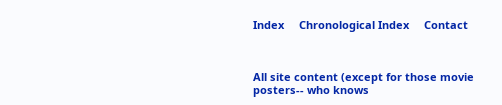Index     Chronological Index     Contact



All site content (except for those movie posters-- who knows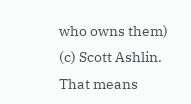who owns them) (c) Scott Ashlin.  That means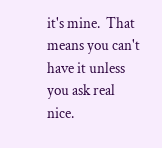it's mine.  That means you can't have it unless you ask real nice.